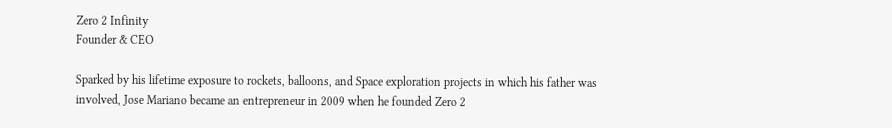Zero 2 Infinity
Founder & CEO

Sparked by his lifetime exposure to rockets, balloons, and Space exploration projects in which his father was involved, Jose Mariano became an entrepreneur in 2009 when he founded Zero 2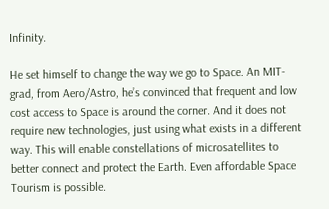Infinity.

He set himself to change the way we go to Space. An MIT-grad, from Aero/Astro, he’s convinced that frequent and low cost access to Space is around the corner. And it does not require new technologies, just using what exists in a different way. This will enable constellations of microsatellites to better connect and protect the Earth. Even affordable Space Tourism is possible.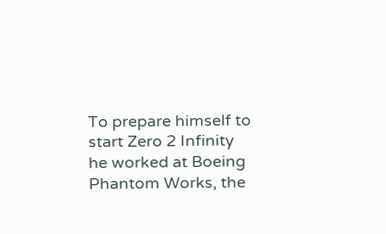To prepare himself to start Zero 2 Infinity he worked at Boeing Phantom Works, the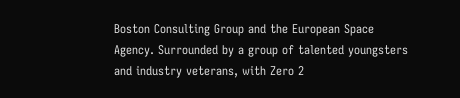Boston Consulting Group and the European Space Agency. Surrounded by a group of talented youngsters and industry veterans, with Zero 2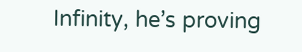Infinity, he’s proving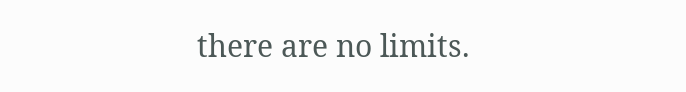there are no limits.